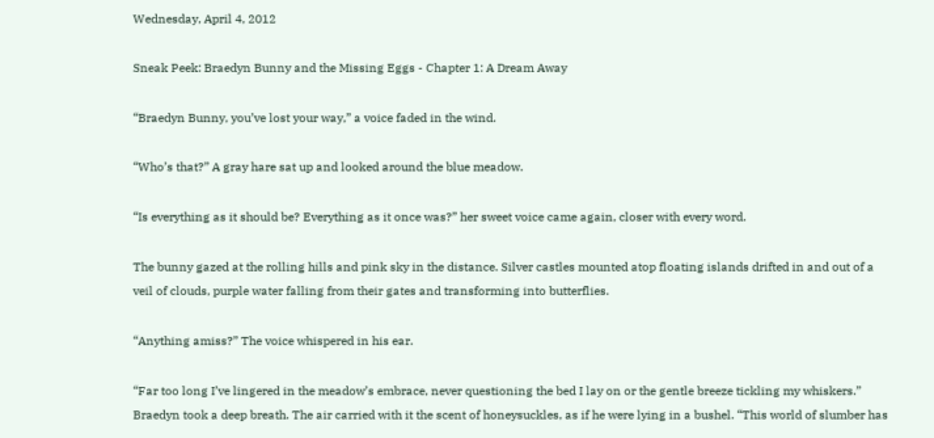Wednesday, April 4, 2012

Sneak Peek: Braedyn Bunny and the Missing Eggs - Chapter 1: A Dream Away

“Braedyn Bunny, you’ve lost your way,” a voice faded in the wind.

“Who’s that?” A gray hare sat up and looked around the blue meadow.

“Is everything as it should be? Everything as it once was?” her sweet voice came again, closer with every word.

The bunny gazed at the rolling hills and pink sky in the distance. Silver castles mounted atop floating islands drifted in and out of a veil of clouds, purple water falling from their gates and transforming into butterflies.

“Anything amiss?” The voice whispered in his ear.

“Far too long I’ve lingered in the meadow’s embrace, never questioning the bed I lay on or the gentle breeze tickling my whiskers.” Braedyn took a deep breath. The air carried with it the scent of honeysuckles, as if he were lying in a bushel. “This world of slumber has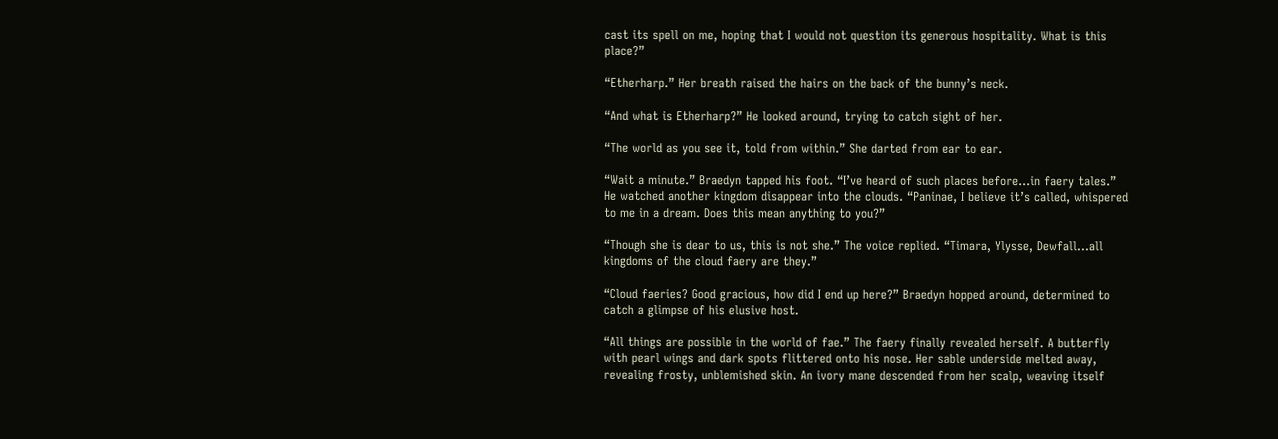cast its spell on me, hoping that I would not question its generous hospitality. What is this place?”

“Etherharp.” Her breath raised the hairs on the back of the bunny’s neck.

“And what is Etherharp?” He looked around, trying to catch sight of her.

“The world as you see it, told from within.” She darted from ear to ear.

“Wait a minute.” Braedyn tapped his foot. “I’ve heard of such places before…in faery tales.” He watched another kingdom disappear into the clouds. “Paninae, I believe it’s called, whispered to me in a dream. Does this mean anything to you?”

“Though she is dear to us, this is not she.” The voice replied. “Timara, Ylysse, Dewfall…all kingdoms of the cloud faery are they.”

“Cloud faeries? Good gracious, how did I end up here?” Braedyn hopped around, determined to catch a glimpse of his elusive host.

“All things are possible in the world of fae.” The faery finally revealed herself. A butterfly with pearl wings and dark spots flittered onto his nose. Her sable underside melted away, revealing frosty, unblemished skin. An ivory mane descended from her scalp, weaving itself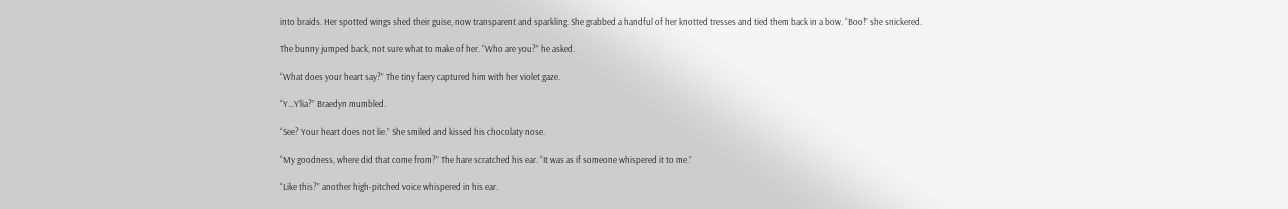into braids. Her spotted wings shed their guise, now transparent and sparkling. She grabbed a handful of her knotted tresses and tied them back in a bow. “Boo!” she snickered.

The bunny jumped back, not sure what to make of her. “Who are you?” he asked.

“What does your heart say?” The tiny faery captured him with her violet gaze.

“Y…Y’lia?” Braedyn mumbled.

“See? Your heart does not lie.” She smiled and kissed his chocolaty nose.

“My goodness, where did that come from?” The hare scratched his ear. “It was as if someone whispered it to me.”

“Like this?” another high-pitched voice whispered in his ear.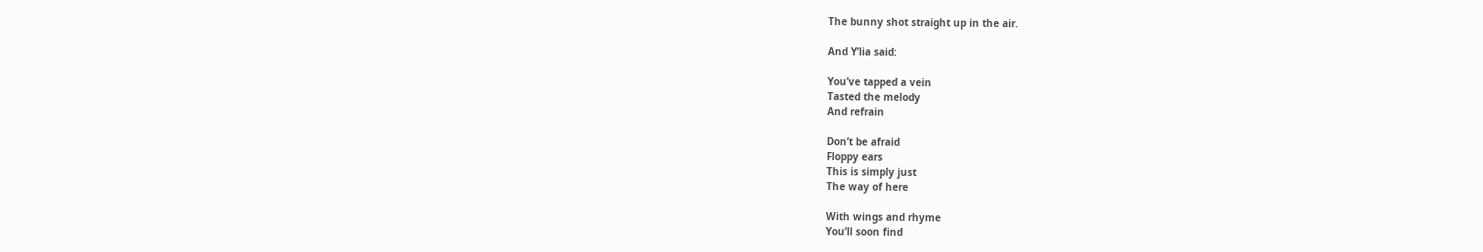The bunny shot straight up in the air.

And Y’lia said:

You’ve tapped a vein
Tasted the melody
And refrain

Don’t be afraid
Floppy ears
This is simply just
The way of here

With wings and rhyme
You’ll soon find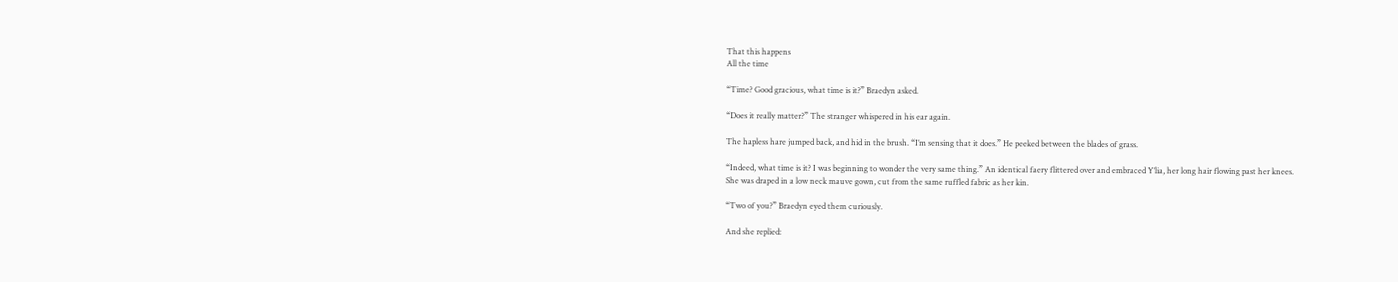That this happens
All the time

“Time? Good gracious, what time is it?” Braedyn asked.

“Does it really matter?” The stranger whispered in his ear again.

The hapless hare jumped back, and hid in the brush. “I’m sensing that it does.” He peeked between the blades of grass.

“Indeed, what time is it? I was beginning to wonder the very same thing.” An identical faery flittered over and embraced Y’lia, her long hair flowing past her knees. She was draped in a low neck mauve gown, cut from the same ruffled fabric as her kin.

“Two of you?” Braedyn eyed them curiously.

And she replied: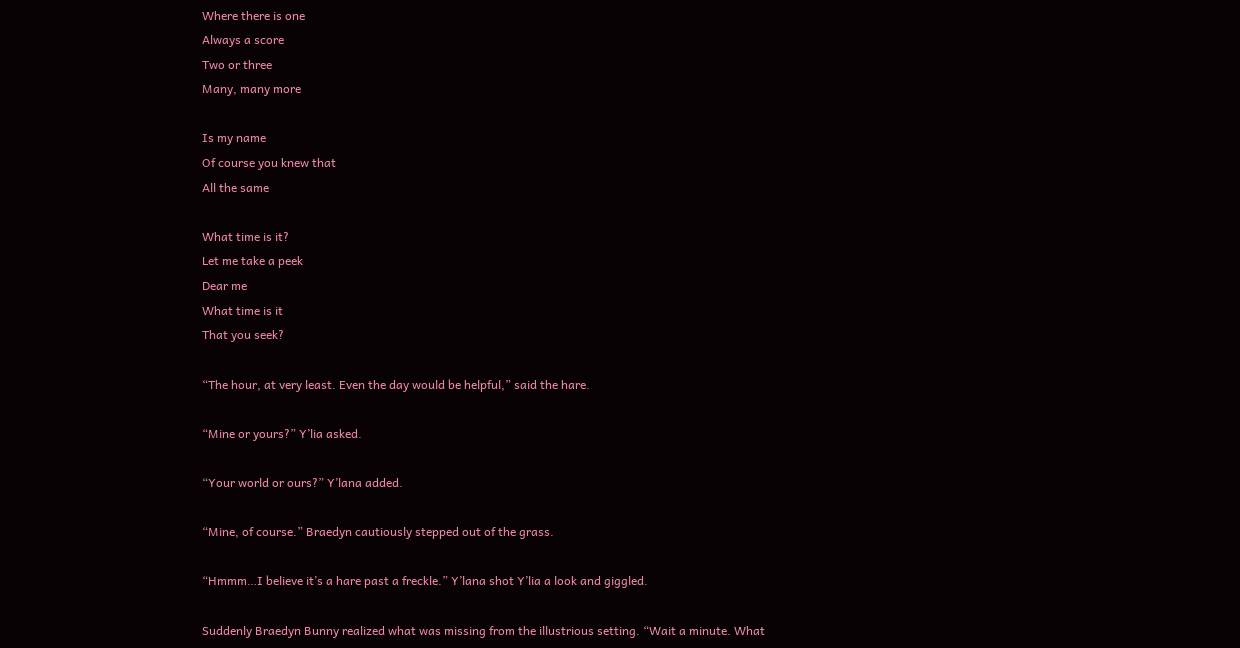Where there is one
Always a score
Two or three
Many, many more

Is my name
Of course you knew that
All the same

What time is it?
Let me take a peek
Dear me
What time is it
That you seek?

“The hour, at very least. Even the day would be helpful,” said the hare.

“Mine or yours?” Y’lia asked.

“Your world or ours?” Y’lana added.

“Mine, of course.” Braedyn cautiously stepped out of the grass.

“Hmmm…I believe it’s a hare past a freckle.” Y’lana shot Y’lia a look and giggled.

Suddenly Braedyn Bunny realized what was missing from the illustrious setting. “Wait a minute. What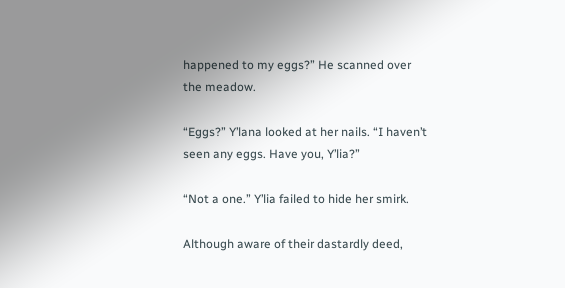happened to my eggs?” He scanned over the meadow.

“Eggs?” Y’lana looked at her nails. “I haven’t seen any eggs. Have you, Y’lia?”

“Not a one.” Y’lia failed to hide her smirk.

Although aware of their dastardly deed,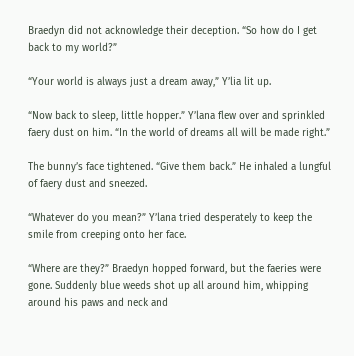Braedyn did not acknowledge their deception. “So how do I get back to my world?”

“Your world is always just a dream away,” Y’lia lit up.

“Now back to sleep, little hopper.” Y’lana flew over and sprinkled faery dust on him. “In the world of dreams all will be made right.”

The bunny’s face tightened. “Give them back.” He inhaled a lungful of faery dust and sneezed.

“Whatever do you mean?” Y’lana tried desperately to keep the smile from creeping onto her face.

“Where are they?” Braedyn hopped forward, but the faeries were gone. Suddenly blue weeds shot up all around him, whipping around his paws and neck and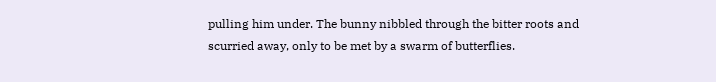pulling him under. The bunny nibbled through the bitter roots and scurried away, only to be met by a swarm of butterflies.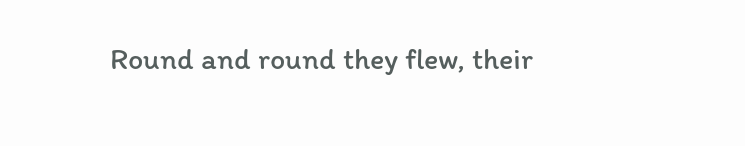Round and round they flew, their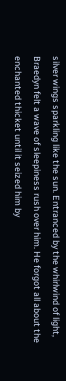silver wings sparkling like the sun. Entranced by the whirlwind of light, Braedyn felt a wave of sleepiness rush over him. He forgot all about the enchanted thicket until it seized him by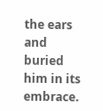the ears and buried him in its embrace.